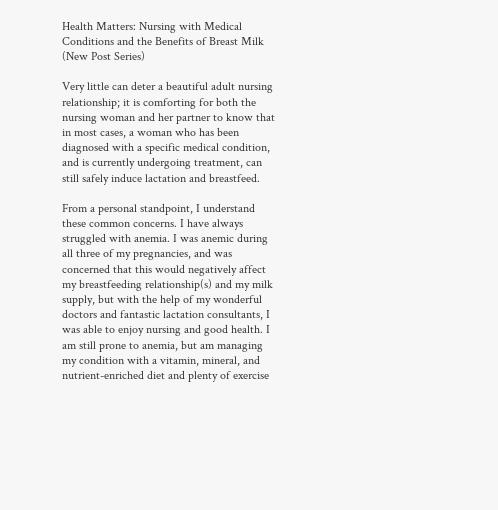Health Matters: Nursing with Medical Conditions and the Benefits of Breast Milk (New Post Series)

Very little can deter a beautiful adult nursing relationship; it is comforting for both the nursing woman and her partner to know that in most cases, a woman who has been diagnosed with a specific medical condition, and is currently undergoing treatment, can still safely induce lactation and breastfeed.

From a personal standpoint, I understand these common concerns. I have always struggled with anemia. I was anemic during all three of my pregnancies, and was concerned that this would negatively affect my breastfeeding relationship(s) and my milk supply, but with the help of my wonderful doctors and fantastic lactation consultants, I was able to enjoy nursing and good health. I am still prone to anemia, but am managing my condition with a vitamin, mineral, and nutrient-enriched diet and plenty of exercise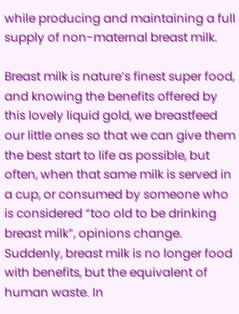while producing and maintaining a full supply of non-maternal breast milk.

Breast milk is nature’s finest super food, and knowing the benefits offered by this lovely liquid gold, we breastfeed our little ones so that we can give them the best start to life as possible, but often, when that same milk is served in a cup, or consumed by someone who is considered “too old to be drinking breast milk”, opinions change. Suddenly, breast milk is no longer food with benefits, but the equivalent of human waste. In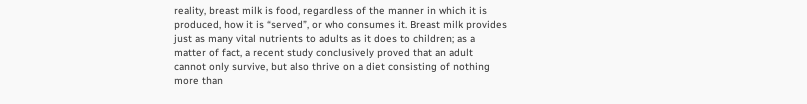reality, breast milk is food, regardless of the manner in which it is produced, how it is “served”, or who consumes it. Breast milk provides just as many vital nutrients to adults as it does to children; as a matter of fact, a recent study conclusively proved that an adult cannot only survive, but also thrive on a diet consisting of nothing more than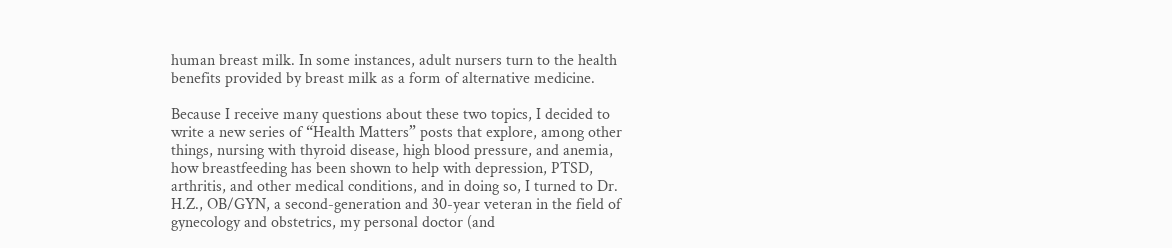human breast milk. In some instances, adult nursers turn to the health benefits provided by breast milk as a form of alternative medicine.

Because I receive many questions about these two topics, I decided to write a new series of “Health Matters” posts that explore, among other things, nursing with thyroid disease, high blood pressure, and anemia, how breastfeeding has been shown to help with depression, PTSD, arthritis, and other medical conditions, and in doing so, I turned to Dr. H.Z., OB/GYN, a second-generation and 30-year veteran in the field of gynecology and obstetrics, my personal doctor (and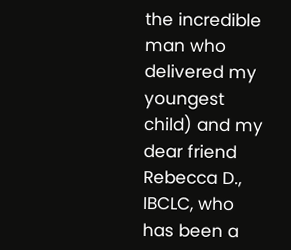the incredible man who delivered my youngest child) and my dear friend Rebecca D., IBCLC, who has been a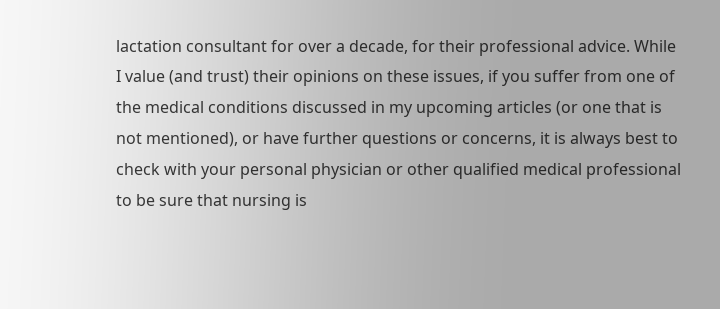lactation consultant for over a decade, for their professional advice. While I value (and trust) their opinions on these issues, if you suffer from one of the medical conditions discussed in my upcoming articles (or one that is not mentioned), or have further questions or concerns, it is always best to check with your personal physician or other qualified medical professional to be sure that nursing is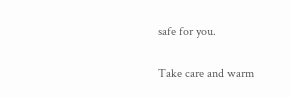safe for you.

Take care and warm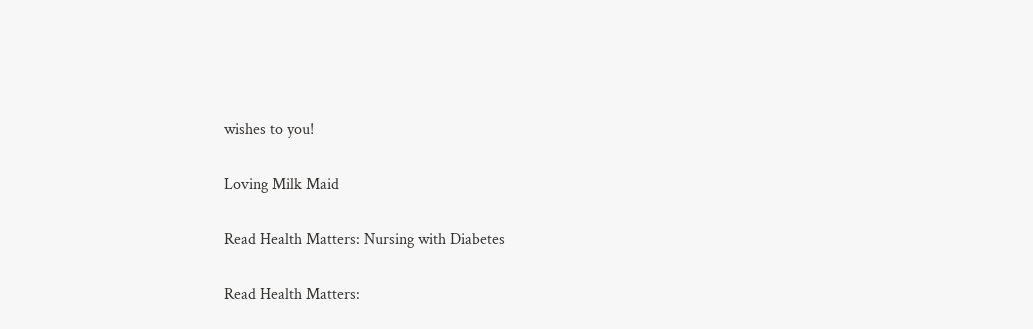wishes to you!

Loving Milk Maid

Read Health Matters: Nursing with Diabetes

Read Health Matters: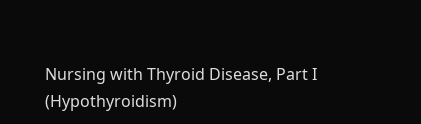Nursing with Thyroid Disease, Part I (Hypothyroidism)